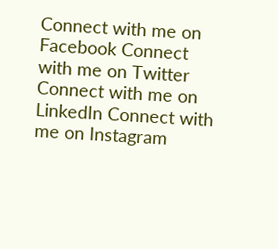Connect with me on Facebook Connect with me on Twitter Connect with me on LinkedIn Connect with me on Instagram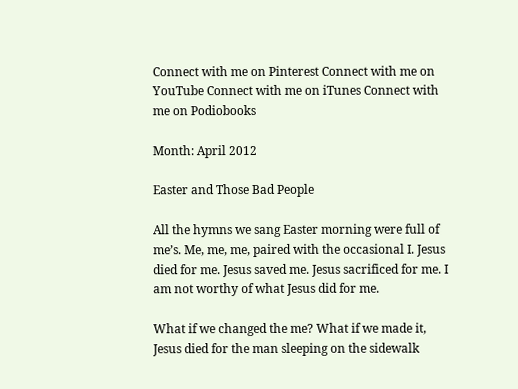Connect with me on Pinterest Connect with me on YouTube Connect with me on iTunes Connect with me on Podiobooks

Month: April 2012

Easter and Those Bad People

All the hymns we sang Easter morning were full of me’s. Me, me, me, paired with the occasional I. Jesus died for me. Jesus saved me. Jesus sacrificed for me. I am not worthy of what Jesus did for me.

What if we changed the me? What if we made it, Jesus died for the man sleeping on the sidewalk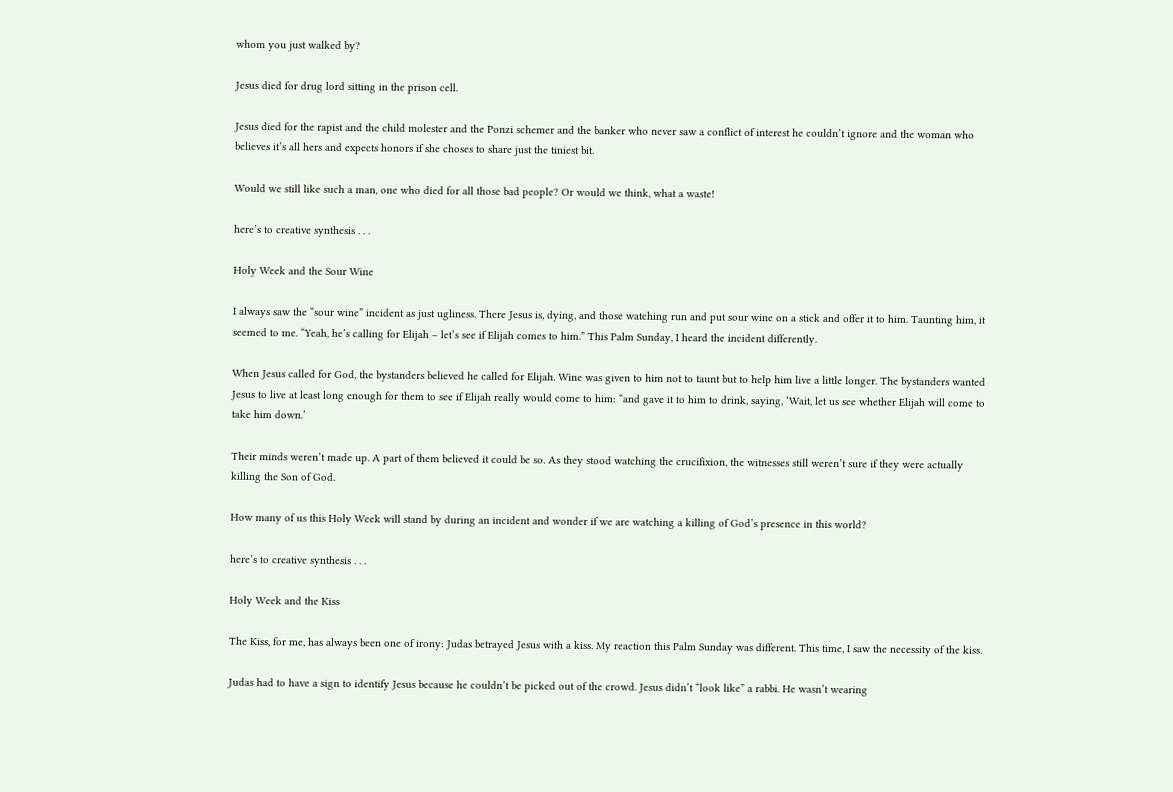whom you just walked by?

Jesus died for drug lord sitting in the prison cell.

Jesus died for the rapist and the child molester and the Ponzi schemer and the banker who never saw a conflict of interest he couldn’t ignore and the woman who believes it’s all hers and expects honors if she choses to share just the tiniest bit.

Would we still like such a man, one who died for all those bad people? Or would we think, what a waste!

here’s to creative synthesis . . .

Holy Week and the Sour Wine

I always saw the “sour wine” incident as just ugliness. There Jesus is, dying, and those watching run and put sour wine on a stick and offer it to him. Taunting him, it seemed to me. “Yeah, he’s calling for Elijah – let’s see if Elijah comes to him.” This Palm Sunday, I heard the incident differently.

When Jesus called for God, the bystanders believed he called for Elijah. Wine was given to him not to taunt but to help him live a little longer. The bystanders wanted Jesus to live at least long enough for them to see if Elijah really would come to him: “and gave it to him to drink, saying, ‘Wait, let us see whether Elijah will come to take him down.’

Their minds weren’t made up. A part of them believed it could be so. As they stood watching the crucifixion, the witnesses still weren’t sure if they were actually killing the Son of God.

How many of us this Holy Week will stand by during an incident and wonder if we are watching a killing of God’s presence in this world?

here’s to creative synthesis . . .

Holy Week and the Kiss

The Kiss, for me, has always been one of irony: Judas betrayed Jesus with a kiss. My reaction this Palm Sunday was different. This time, I saw the necessity of the kiss.

Judas had to have a sign to identify Jesus because he couldn’t be picked out of the crowd. Jesus didn’t “look like” a rabbi. He wasn’t wearing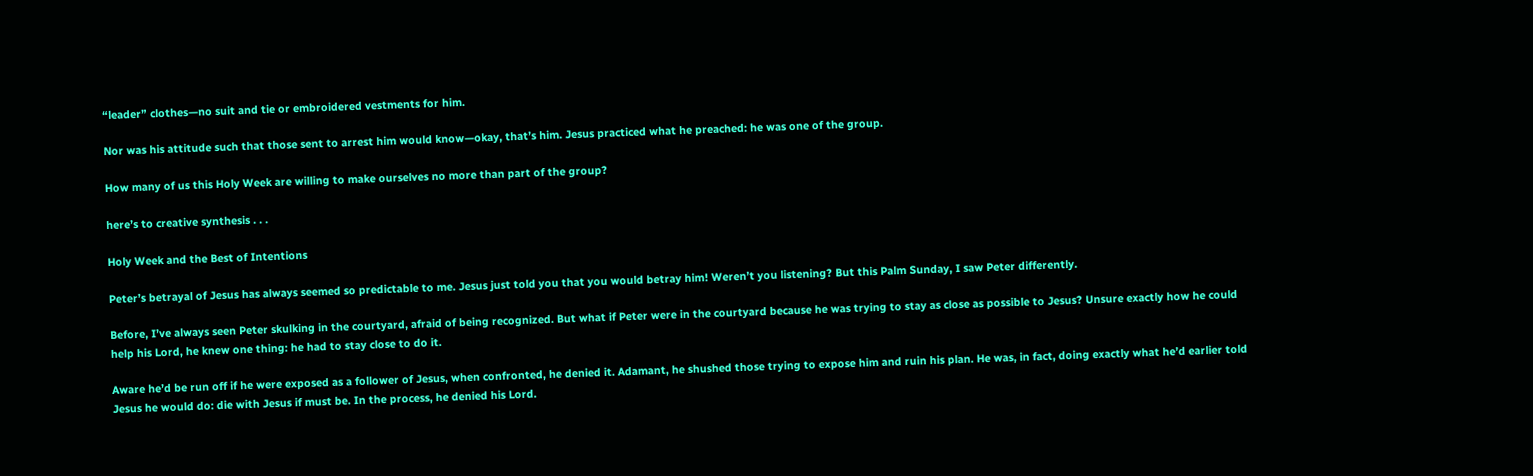“leader” clothes—no suit and tie or embroidered vestments for him.

Nor was his attitude such that those sent to arrest him would know—okay, that’s him. Jesus practiced what he preached: he was one of the group.

How many of us this Holy Week are willing to make ourselves no more than part of the group?

here’s to creative synthesis . . .

Holy Week and the Best of Intentions

Peter’s betrayal of Jesus has always seemed so predictable to me. Jesus just told you that you would betray him! Weren’t you listening? But this Palm Sunday, I saw Peter differently.

Before, I’ve always seen Peter skulking in the courtyard, afraid of being recognized. But what if Peter were in the courtyard because he was trying to stay as close as possible to Jesus? Unsure exactly how he could help his Lord, he knew one thing: he had to stay close to do it.

Aware he’d be run off if he were exposed as a follower of Jesus, when confronted, he denied it. Adamant, he shushed those trying to expose him and ruin his plan. He was, in fact, doing exactly what he’d earlier told Jesus he would do: die with Jesus if must be. In the process, he denied his Lord.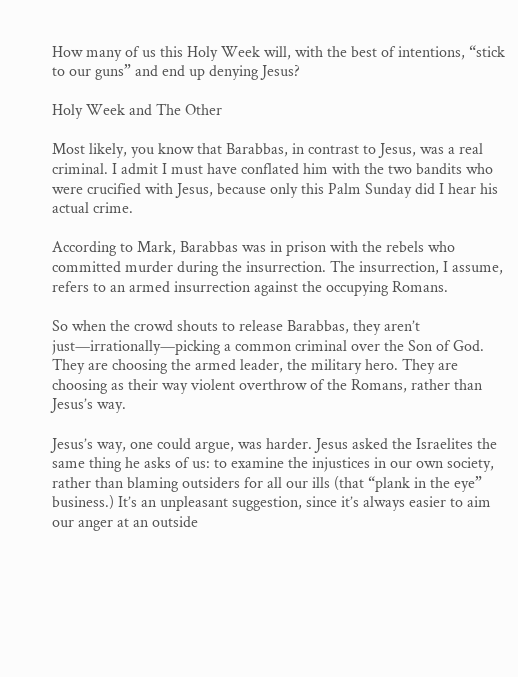How many of us this Holy Week will, with the best of intentions, “stick to our guns” and end up denying Jesus?

Holy Week and The Other

Most likely, you know that Barabbas, in contrast to Jesus, was a real criminal. I admit I must have conflated him with the two bandits who were crucified with Jesus, because only this Palm Sunday did I hear his actual crime.

According to Mark, Barabbas was in prison with the rebels who committed murder during the insurrection. The insurrection, I assume, refers to an armed insurrection against the occupying Romans.

So when the crowd shouts to release Barabbas, they aren’t just—irrationally—picking a common criminal over the Son of God. They are choosing the armed leader, the military hero. They are choosing as their way violent overthrow of the Romans, rather than Jesus’s way.

Jesus’s way, one could argue, was harder. Jesus asked the Israelites the same thing he asks of us: to examine the injustices in our own society, rather than blaming outsiders for all our ills (that “plank in the eye” business.) It’s an unpleasant suggestion, since it’s always easier to aim our anger at an outside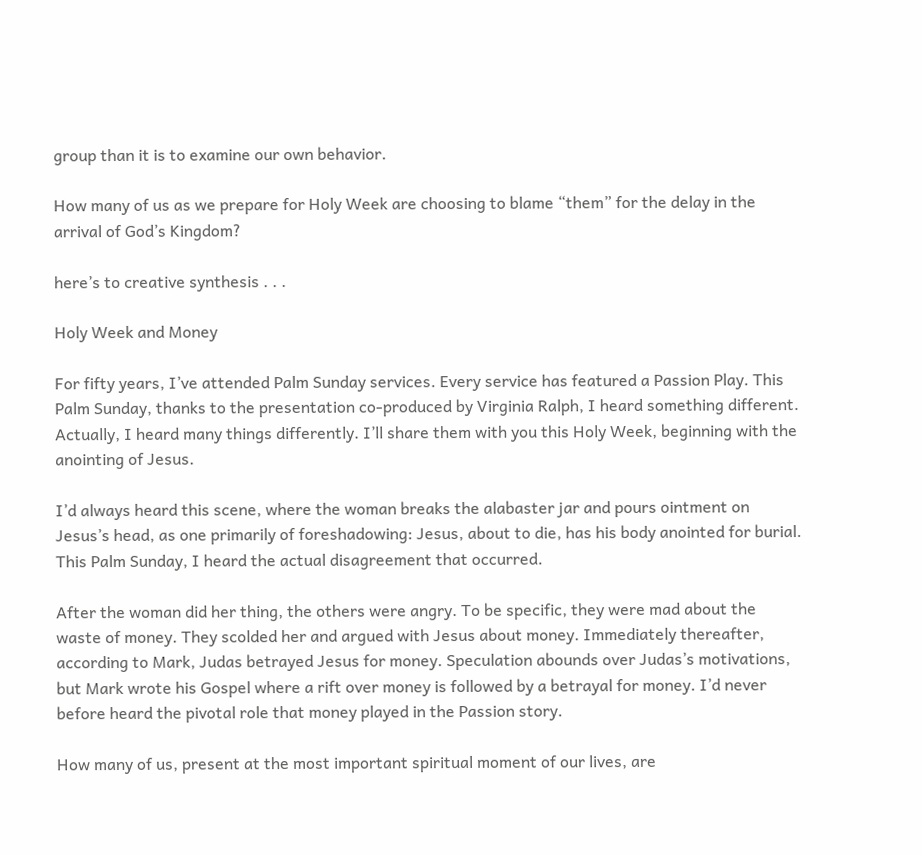group than it is to examine our own behavior.

How many of us as we prepare for Holy Week are choosing to blame “them” for the delay in the arrival of God’s Kingdom?

here’s to creative synthesis . . .

Holy Week and Money

For fifty years, I’ve attended Palm Sunday services. Every service has featured a Passion Play. This Palm Sunday, thanks to the presentation co-produced by Virginia Ralph, I heard something different. Actually, I heard many things differently. I’ll share them with you this Holy Week, beginning with the anointing of Jesus.

I’d always heard this scene, where the woman breaks the alabaster jar and pours ointment on Jesus’s head, as one primarily of foreshadowing: Jesus, about to die, has his body anointed for burial. This Palm Sunday, I heard the actual disagreement that occurred.

After the woman did her thing, the others were angry. To be specific, they were mad about the waste of money. They scolded her and argued with Jesus about money. Immediately thereafter, according to Mark, Judas betrayed Jesus for money. Speculation abounds over Judas’s motivations, but Mark wrote his Gospel where a rift over money is followed by a betrayal for money. I’d never before heard the pivotal role that money played in the Passion story.

How many of us, present at the most important spiritual moment of our lives, are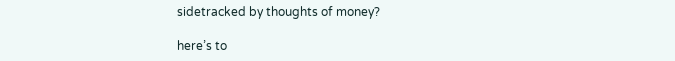sidetracked by thoughts of money?

here’s to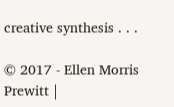creative synthesis . . .

© 2017 - Ellen Morris Prewitt |